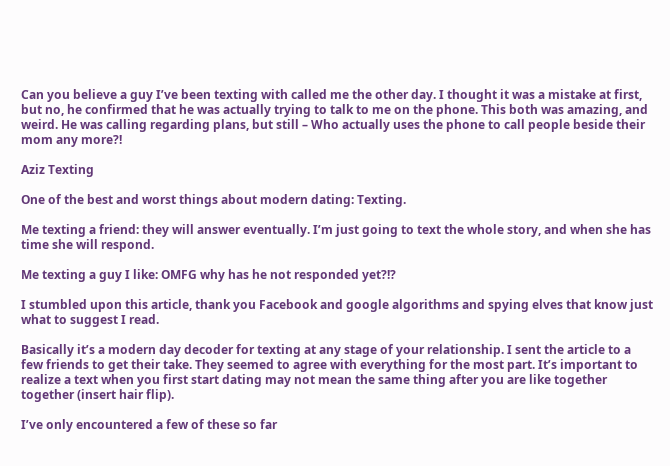Can you believe a guy I’ve been texting with called me the other day. I thought it was a mistake at first, but no, he confirmed that he was actually trying to talk to me on the phone. This both was amazing, and weird. He was calling regarding plans, but still – Who actually uses the phone to call people beside their mom any more?!

Aziz Texting

One of the best and worst things about modern dating: Texting.

Me texting a friend: they will answer eventually. I’m just going to text the whole story, and when she has time she will respond.

Me texting a guy I like: OMFG why has he not responded yet?!?

I stumbled upon this article, thank you Facebook and google algorithms and spying elves that know just what to suggest I read.

Basically it’s a modern day decoder for texting at any stage of your relationship. I sent the article to a few friends to get their take. They seemed to agree with everything for the most part. It’s important to realize a text when you first start dating may not mean the same thing after you are like together together (insert hair flip).

I’ve only encountered a few of these so far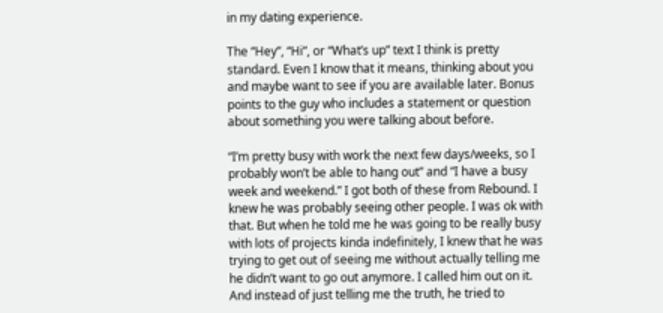in my dating experience.

The “Hey”, “Hi”, or “What’s up” text I think is pretty standard. Even I know that it means, thinking about you and maybe want to see if you are available later. Bonus points to the guy who includes a statement or question about something you were talking about before.

“I’m pretty busy with work the next few days/weeks, so I probably won’t be able to hang out” and “I have a busy week and weekend.” I got both of these from Rebound. I knew he was probably seeing other people. I was ok with that. But when he told me he was going to be really busy with lots of projects kinda indefinitely, I knew that he was trying to get out of seeing me without actually telling me he didn’t want to go out anymore. I called him out on it. And instead of just telling me the truth, he tried to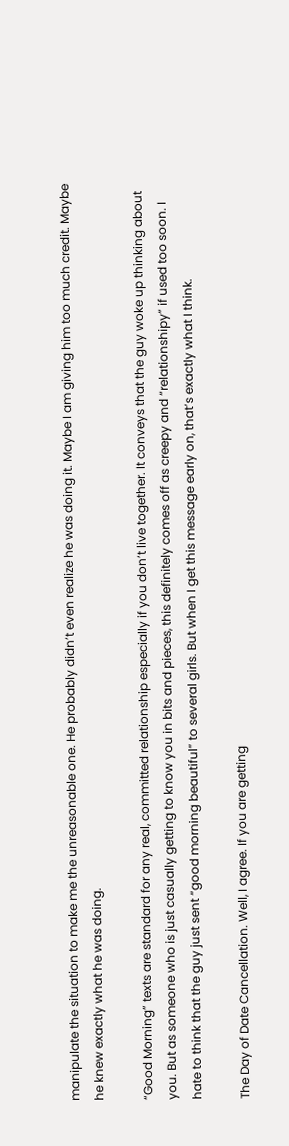manipulate the situation to make me the unreasonable one. He probably didn’t even realize he was doing it. Maybe I am giving him too much credit. Maybe he knew exactly what he was doing.

“Good Morning” texts are standard for any real, committed relationship especially if you don’t live together. It conveys that the guy woke up thinking about you. But as someone who is just casually getting to know you in bits and pieces, this definitely comes off as creepy and “relationshipy” if used too soon. I hate to think that the guy just sent “good morning beautiful” to several girls. But when I get this message early on, that’s exactly what I think.

The Day of Date Cancellation. Well, I agree. If you are getting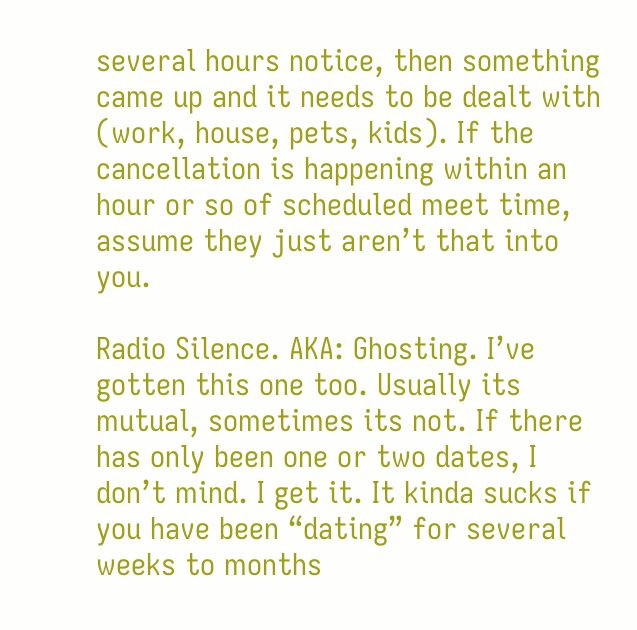several hours notice, then something came up and it needs to be dealt with (work, house, pets, kids). If the cancellation is happening within an hour or so of scheduled meet time, assume they just aren’t that into you.

Radio Silence. AKA: Ghosting. I’ve gotten this one too. Usually its mutual, sometimes its not. If there has only been one or two dates, I don’t mind. I get it. It kinda sucks if you have been “dating” for several weeks to months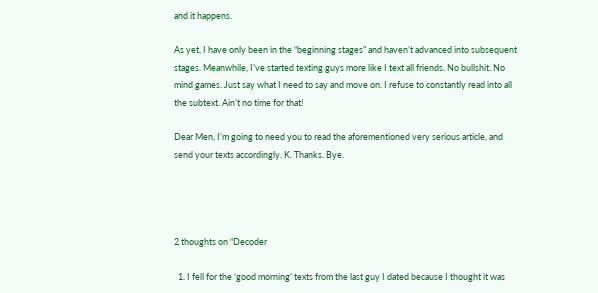and it happens.

As yet, I have only been in the “beginning stages” and haven’t advanced into subsequent stages. Meanwhile, I’ve started texting guys more like I text all friends. No bullshit. No mind games. Just say what I need to say and move on. I refuse to constantly read into all the subtext. Ain’t no time for that!

Dear Men, I’m going to need you to read the aforementioned very serious article, and send your texts accordingly. K. Thanks. Bye.




2 thoughts on “Decoder

  1. I fell for the ‘good morning’ texts from the last guy I dated because I thought it was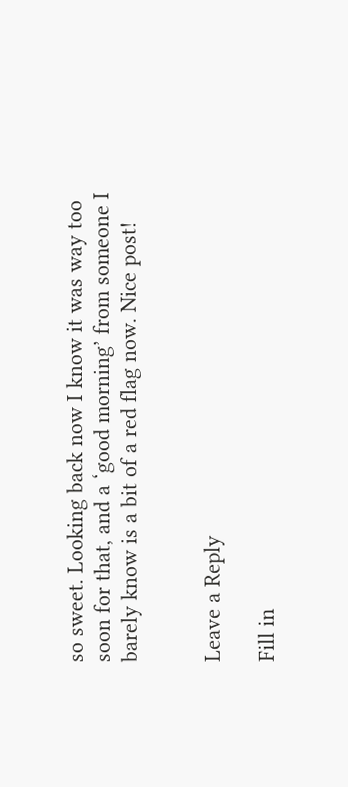so sweet. Looking back now I know it was way too soon for that, and a ‘good morning’ from someone I barely know is a bit of a red flag now. Nice post!


Leave a Reply

Fill in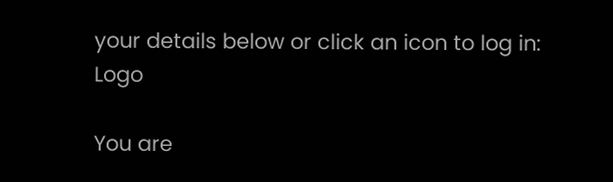your details below or click an icon to log in: Logo

You are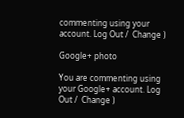commenting using your account. Log Out /  Change )

Google+ photo

You are commenting using your Google+ account. Log Out /  Change )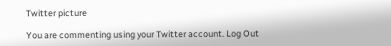Twitter picture

You are commenting using your Twitter account. Log Out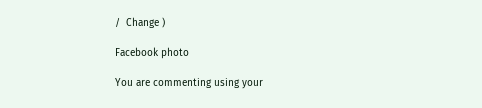/  Change )

Facebook photo

You are commenting using your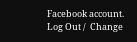Facebook account. Log Out /  Change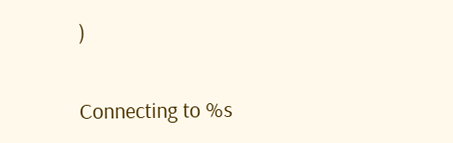)


Connecting to %s